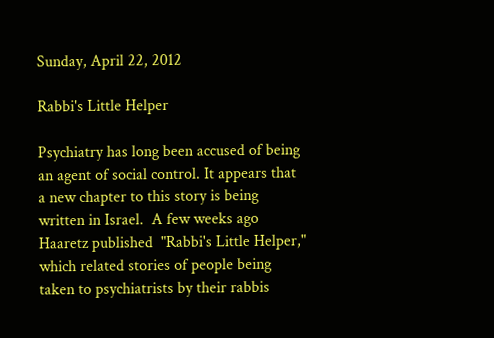Sunday, April 22, 2012

Rabbi's Little Helper

Psychiatry has long been accused of being an agent of social control. It appears that a new chapter to this story is being written in Israel.  A few weeks ago Haaretz published  "Rabbi's Little Helper," which related stories of people being taken to psychiatrists by their rabbis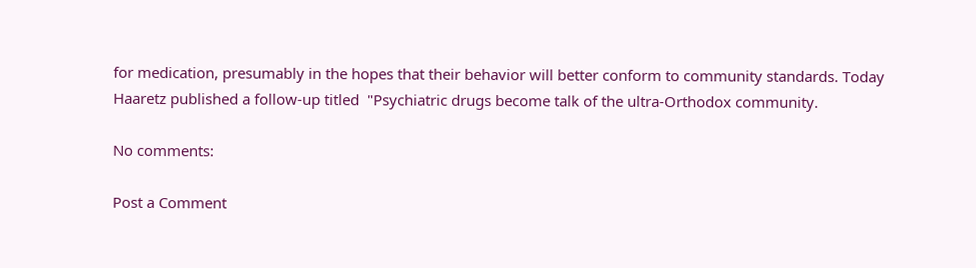for medication, presumably in the hopes that their behavior will better conform to community standards. Today Haaretz published a follow-up titled  "Psychiatric drugs become talk of the ultra-Orthodox community.

No comments:

Post a Comment